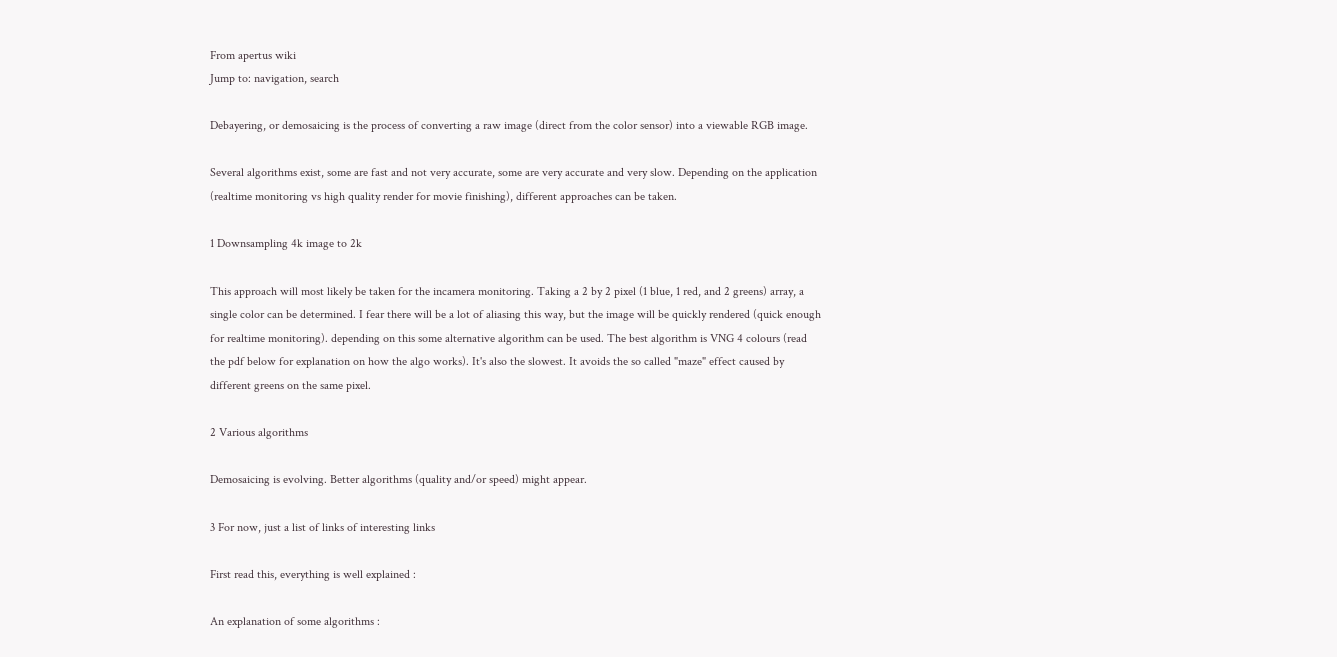From apertus wiki
Jump to: navigation, search

Debayering, or demosaicing is the process of converting a raw image (direct from the color sensor) into a viewable RGB image.

Several algorithms exist, some are fast and not very accurate, some are very accurate and very slow. Depending on the application (realtime monitoring vs high quality render for movie finishing), different approaches can be taken.

1 Downsampling 4k image to 2k

This approach will most likely be taken for the incamera monitoring. Taking a 2 by 2 pixel (1 blue, 1 red, and 2 greens) array, a single color can be determined. I fear there will be a lot of aliasing this way, but the image will be quickly rendered (quick enough for realtime monitoring). depending on this some alternative algorithm can be used. The best algorithm is VNG 4 colours (read the pdf below for explanation on how the algo works). It's also the slowest. It avoids the so called "maze" effect caused by different greens on the same pixel.

2 Various algorithms

Demosaicing is evolving. Better algorithms (quality and/or speed) might appear.

3 For now, just a list of links of interesting links

First read this, everything is well explained :

An explanation of some algorithms :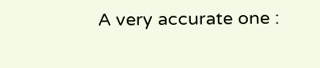A very accurate one :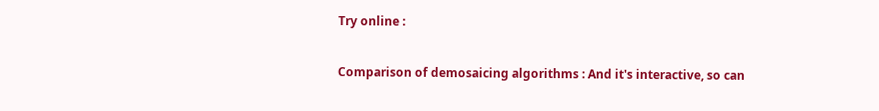Try online :

Comparison of demosaicing algorithms : And it's interactive, so can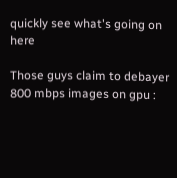quickly see what's going on here

Those guys claim to debayer 800 mbps images on gpu :